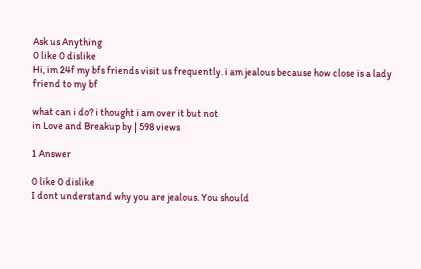Ask us Anything
0 like 0 dislike
Hi, im 24f my bfs friends visit us frequently. i am jealous because how close is a lady friend to my bf

what can i do? i thought i am over it but not
in Love and Breakup by | 598 views

1 Answer

0 like 0 dislike
I dont understand why you are jealous. You should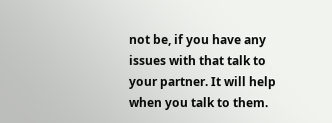not be, if you have any issues with that talk to your partner. It will help when you talk to them.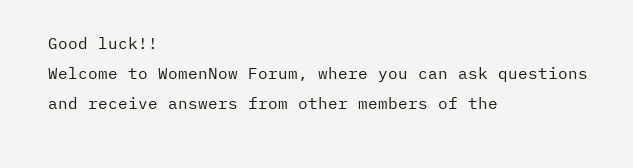Good luck!!
Welcome to WomenNow Forum, where you can ask questions and receive answers from other members of the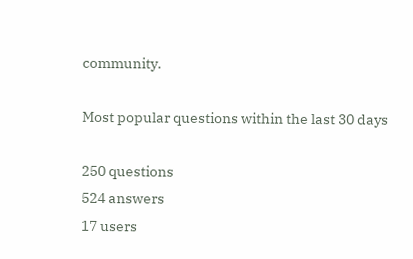community.

Most popular questions within the last 30 days

250 questions
524 answers
17 users